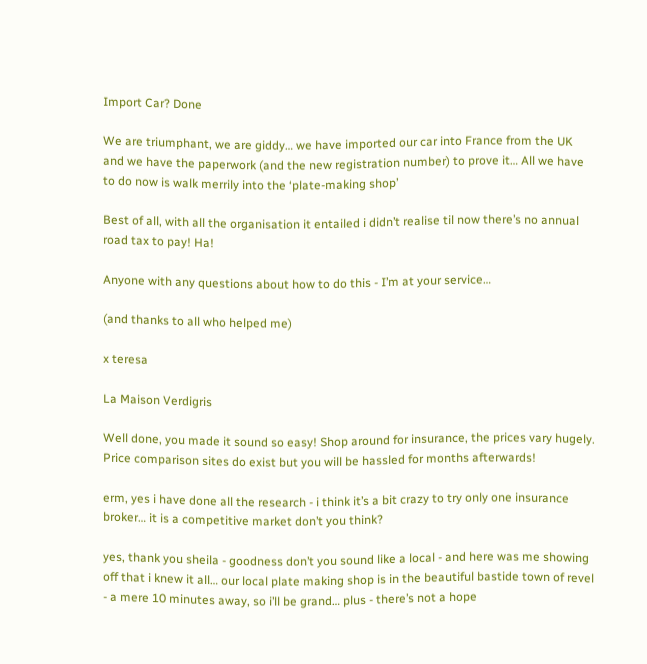Import Car? Done

We are triumphant, we are giddy… we have imported our car into France from the UK and we have the paperwork (and the new registration number) to prove it… All we have to do now is walk merrily into the ‘plate-making shop’

Best of all, with all the organisation it entailed i didn’t realise til now there’s no annual road tax to pay! Ha!

Anyone with any questions about how to do this - I’m at your service…

(and thanks to all who helped me)

x teresa

La Maison Verdigris

Well done, you made it sound so easy! Shop around for insurance, the prices vary hugely. Price comparison sites do exist but you will be hassled for months afterwards!

erm, yes i have done all the research - i think it’s a bit crazy to try only one insurance broker… it is a competitive market don’t you think?

yes, thank you sheila - goodness don’t you sound like a local - and here was me showing off that i knew it all… our local plate making shop is in the beautiful bastide town of revel - a mere 10 minutes away, so i’ll be grand… plus - there’s not a hope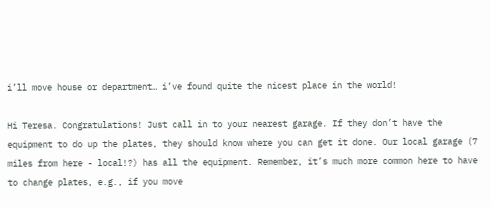i’ll move house or department… i’ve found quite the nicest place in the world!

Hi Teresa. Congratulations! Just call in to your nearest garage. If they don’t have the equipment to do up the plates, they should know where you can get it done. Our local garage (7 miles from here - local!?) has all the equipment. Remember, it’s much more common here to have to change plates, e.g., if you move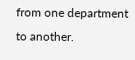from one department to another.